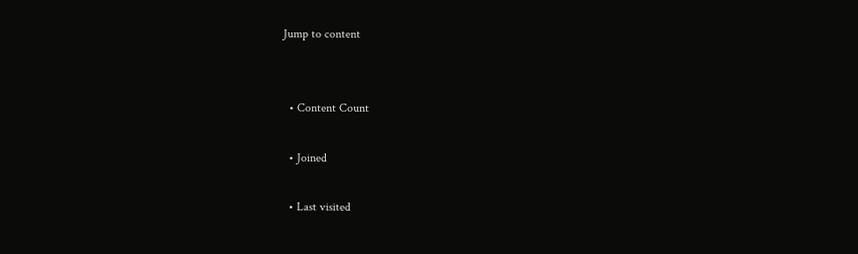Jump to content


  • Content Count

  • Joined

  • Last visited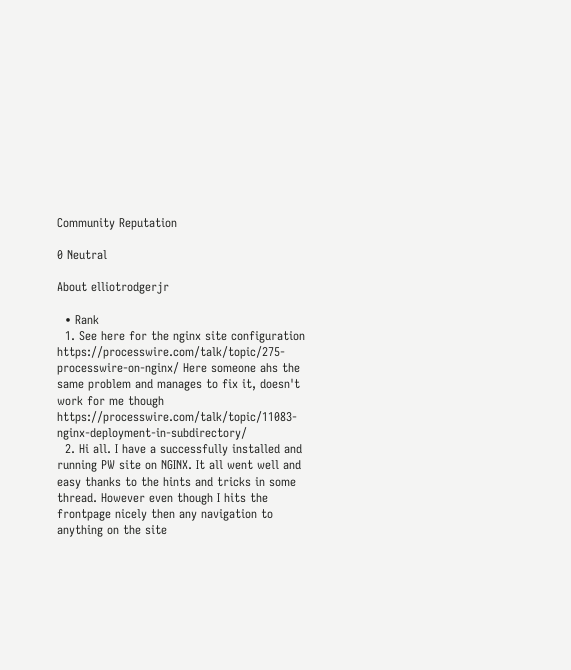Community Reputation

0 Neutral

About elliotrodgerjr

  • Rank
  1. See here for the nginx site configuration https://processwire.com/talk/topic/275-processwire-on-nginx/ Here someone ahs the same problem and manages to fix it, doesn't work for me though https://processwire.com/talk/topic/11083-nginx-deployment-in-subdirectory/
  2. Hi all. I have a successfully installed and running PW site on NGINX. It all went well and easy thanks to the hints and tricks in some thread. However even though I hits the frontpage nicely then any navigation to anything on the site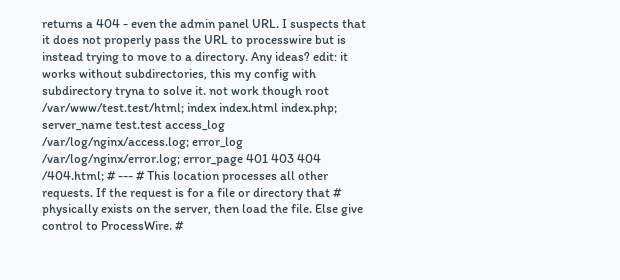returns a 404 - even the admin panel URL. I suspects that it does not properly pass the URL to processwire but is instead trying to move to a directory. Any ideas? edit: it works without subdirectories, this my config with subdirectory tryna to solve it. not work though root /var/www/test.test/html; index index.html index.php; server_name test.test access_log /var/log/nginx/access.log; error_log /var/log/nginx/error.log; error_page 401 403 404 /404.html; # --- # This location processes all other requests. If the request is for a file or directory that # physically exists on the server, then load the file. Else give control to ProcessWire. #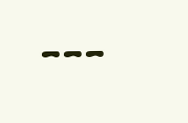---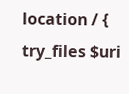location / { try_files $uri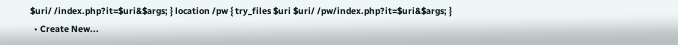$uri/ /index.php?it=$uri&$args; } location /pw { try_files $uri $uri/ /pw/index.php?it=$uri&$args; }
  • Create New...